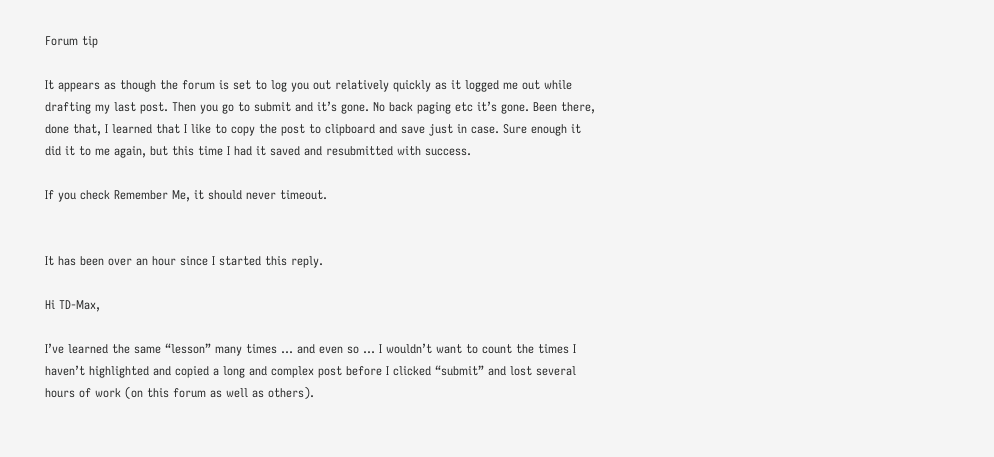Forum tip

It appears as though the forum is set to log you out relatively quickly as it logged me out while drafting my last post. Then you go to submit and it’s gone. No back paging etc it’s gone. Been there, done that, I learned that I like to copy the post to clipboard and save just in case. Sure enough it did it to me again, but this time I had it saved and resubmitted with success.

If you check Remember Me, it should never timeout.


It has been over an hour since I started this reply.

Hi TD-Max,

I’ve learned the same “lesson” many times … and even so … I wouldn’t want to count the times I haven’t highlighted and copied a long and complex post before I clicked “submit” and lost several hours of work (on this forum as well as others).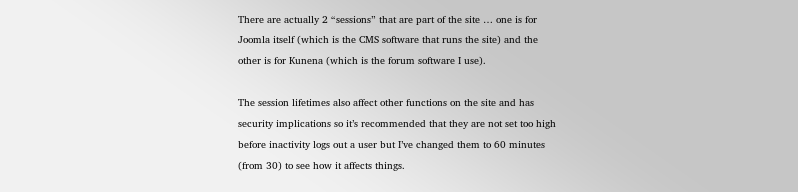There are actually 2 “sessions” that are part of the site … one is for Joomla itself (which is the CMS software that runs the site) and the other is for Kunena (which is the forum software I use).

The session lifetimes also affect other functions on the site and has security implications so it’s recommended that they are not set too high before inactivity logs out a user but I’ve changed them to 60 minutes (from 30) to see how it affects things.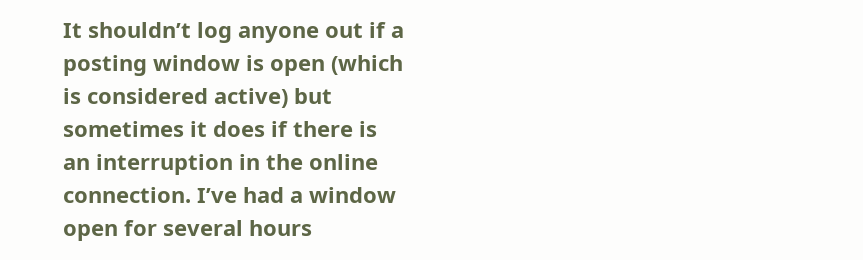It shouldn’t log anyone out if a posting window is open (which is considered active) but sometimes it does if there is an interruption in the online connection. I’ve had a window open for several hours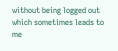without being logged out which sometimes leads to me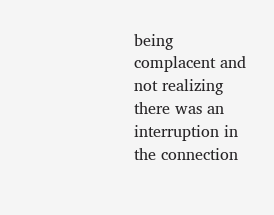being complacent and not realizing there was an interruption in the connection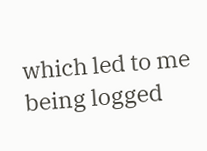which led to me being logged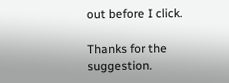out before I click.

Thanks for the suggestion.